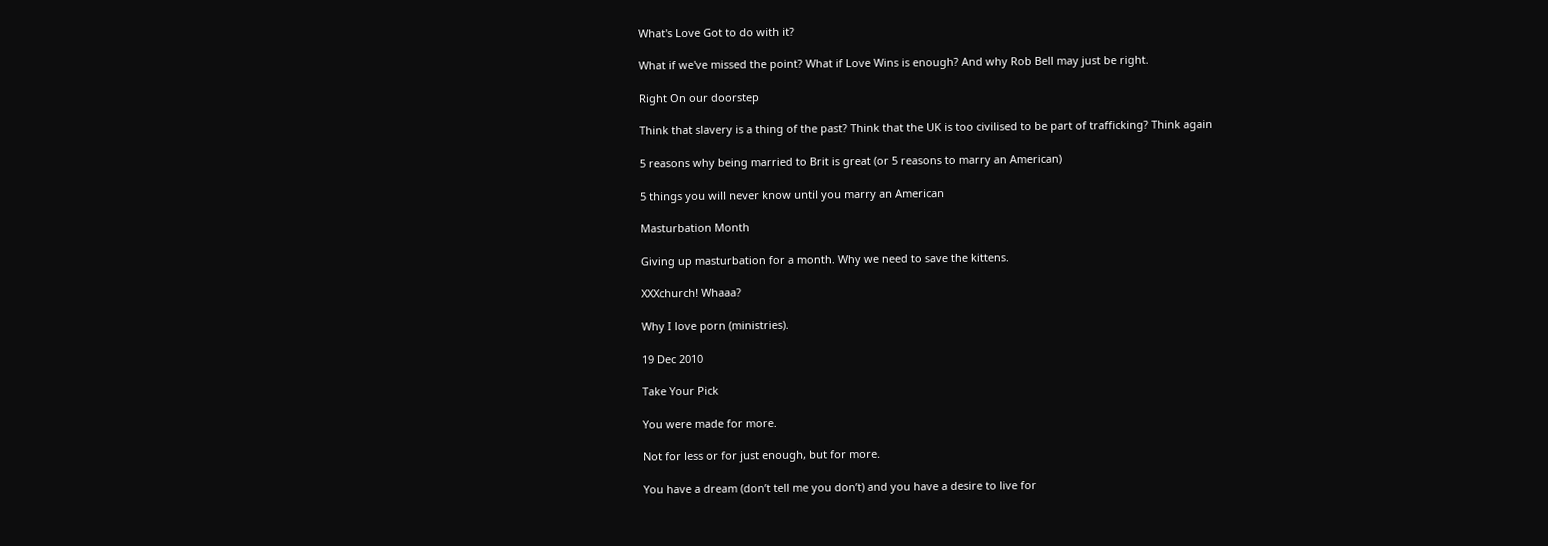What's Love Got to do with it?

What if we've missed the point? What if Love Wins is enough? And why Rob Bell may just be right.

Right On our doorstep

Think that slavery is a thing of the past? Think that the UK is too civilised to be part of trafficking? Think again

5 reasons why being married to Brit is great (or 5 reasons to marry an American)

5 things you will never know until you marry an American

Masturbation Month

Giving up masturbation for a month. Why we need to save the kittens.

XXXchurch! Whaaa?

Why I love porn (ministries).

19 Dec 2010

Take Your Pick

You were made for more.

Not for less or for just enough, but for more.

You have a dream (don’t tell me you don’t) and you have a desire to live for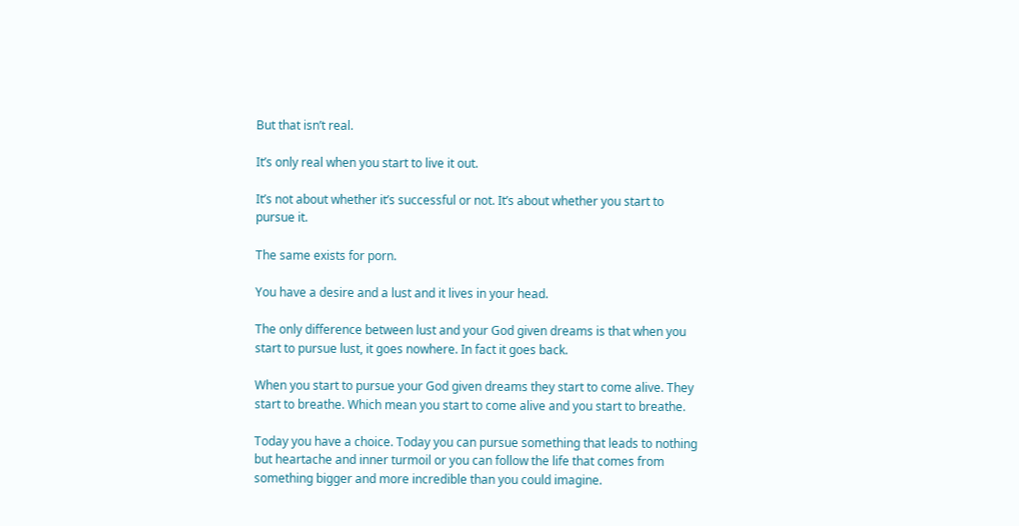But that isn’t real.

It’s only real when you start to live it out.

It’s not about whether it’s successful or not. It’s about whether you start to
pursue it.

The same exists for porn.

You have a desire and a lust and it lives in your head.

The only difference between lust and your God given dreams is that when you
start to pursue lust, it goes nowhere. In fact it goes back.

When you start to pursue your God given dreams they start to come alive. They
start to breathe. Which mean you start to come alive and you start to breathe.

Today you have a choice. Today you can pursue something that leads to nothing
but heartache and inner turmoil or you can follow the life that comes from
something bigger and more incredible than you could imagine.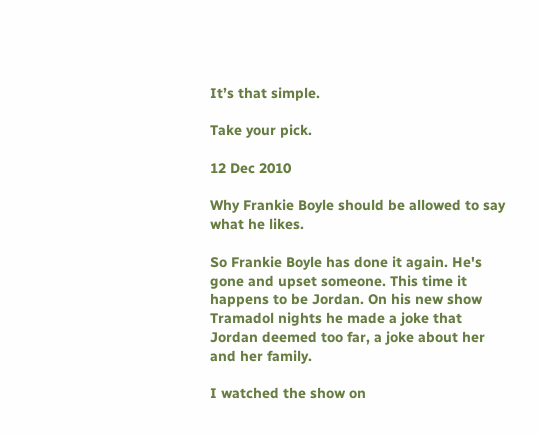It’s that simple.

Take your pick.

12 Dec 2010

Why Frankie Boyle should be allowed to say what he likes.

So Frankie Boyle has done it again. He's gone and upset someone. This time it happens to be Jordan. On his new show Tramadol nights he made a joke that Jordan deemed too far, a joke about her and her family.

I watched the show on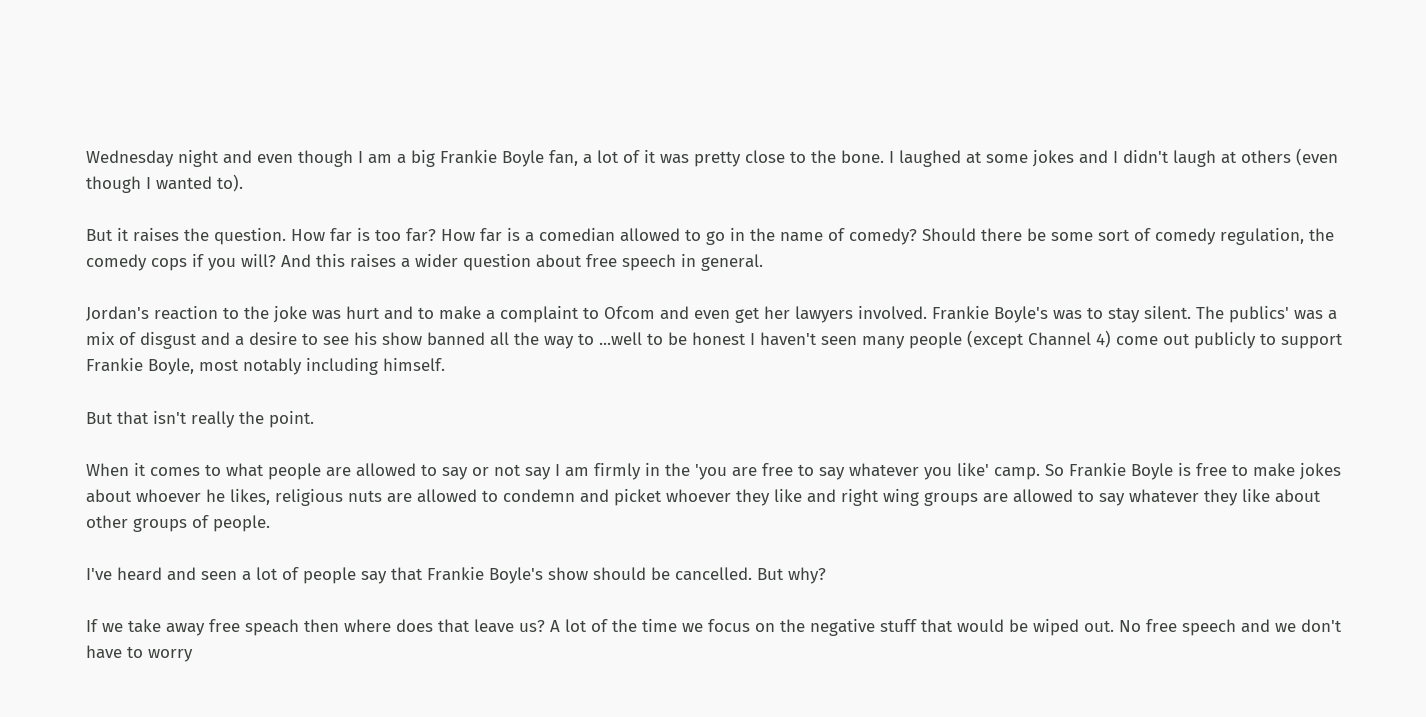Wednesday night and even though I am a big Frankie Boyle fan, a lot of it was pretty close to the bone. I laughed at some jokes and I didn't laugh at others (even though I wanted to).

But it raises the question. How far is too far? How far is a comedian allowed to go in the name of comedy? Should there be some sort of comedy regulation, the comedy cops if you will? And this raises a wider question about free speech in general.

Jordan's reaction to the joke was hurt and to make a complaint to Ofcom and even get her lawyers involved. Frankie Boyle's was to stay silent. The publics' was a mix of disgust and a desire to see his show banned all the way to ...well to be honest I haven't seen many people (except Channel 4) come out publicly to support Frankie Boyle, most notably including himself.

But that isn't really the point.

When it comes to what people are allowed to say or not say I am firmly in the 'you are free to say whatever you like' camp. So Frankie Boyle is free to make jokes about whoever he likes, religious nuts are allowed to condemn and picket whoever they like and right wing groups are allowed to say whatever they like about other groups of people.

I've heard and seen a lot of people say that Frankie Boyle's show should be cancelled. But why?

If we take away free speach then where does that leave us? A lot of the time we focus on the negative stuff that would be wiped out. No free speech and we don't have to worry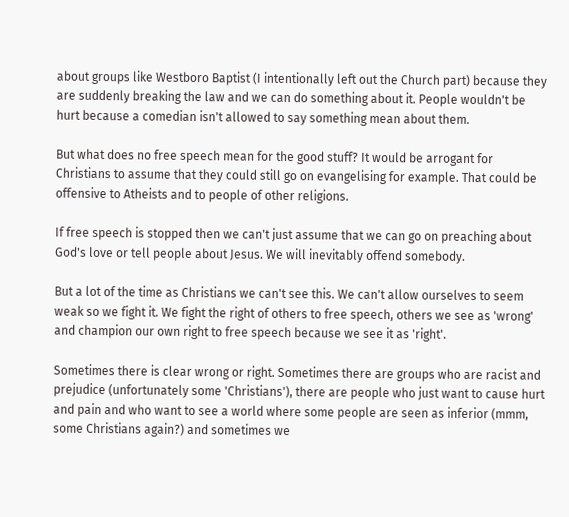about groups like Westboro Baptist (I intentionally left out the Church part) because they are suddenly breaking the law and we can do something about it. People wouldn't be hurt because a comedian isn't allowed to say something mean about them.

But what does no free speech mean for the good stuff? It would be arrogant for Christians to assume that they could still go on evangelising for example. That could be offensive to Atheists and to people of other religions.

If free speech is stopped then we can't just assume that we can go on preaching about God's love or tell people about Jesus. We will inevitably offend somebody.

But a lot of the time as Christians we can't see this. We can't allow ourselves to seem weak so we fight it. We fight the right of others to free speech, others we see as 'wrong' and champion our own right to free speech because we see it as 'right'.

Sometimes there is clear wrong or right. Sometimes there are groups who are racist and prejudice (unfortunately some 'Christians'), there are people who just want to cause hurt and pain and who want to see a world where some people are seen as inferior (mmm, some Christians again?) and sometimes we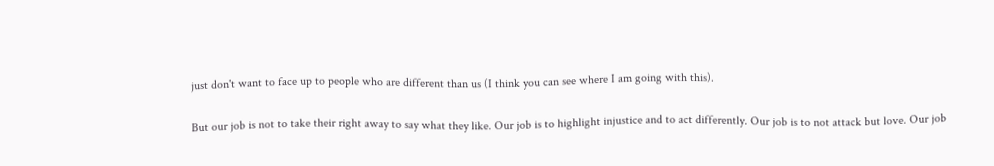just don't want to face up to people who are different than us (I think you can see where I am going with this).

But our job is not to take their right away to say what they like. Our job is to highlight injustice and to act differently. Our job is to not attack but love. Our job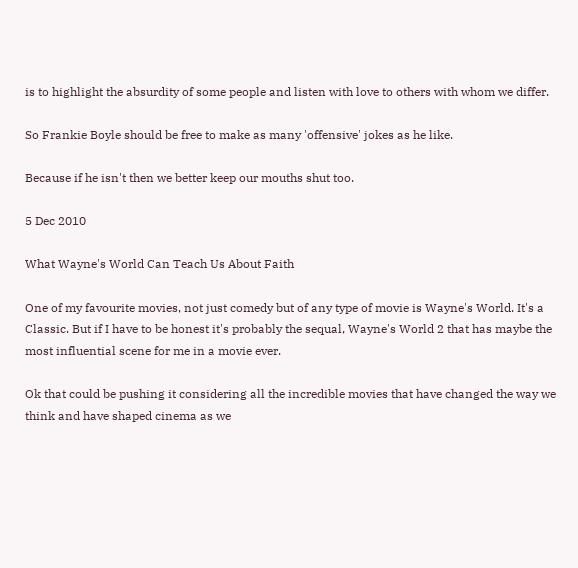is to highlight the absurdity of some people and listen with love to others with whom we differ.

So Frankie Boyle should be free to make as many 'offensive' jokes as he like.

Because if he isn't then we better keep our mouths shut too.

5 Dec 2010

What Wayne's World Can Teach Us About Faith

One of my favourite movies, not just comedy but of any type of movie is Wayne's World. It's a Classic. But if I have to be honest it's probably the sequal, Wayne's World 2 that has maybe the most influential scene for me in a movie ever.

Ok that could be pushing it considering all the incredible movies that have changed the way we think and have shaped cinema as we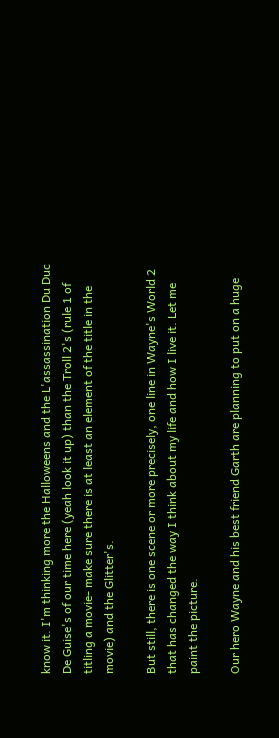know it. I'm thinking more the Halloweens and the L'assassination Du Duc De Guise's of our time here (yeah look it up) than the Troll 2's (rule 1 of titling a movie- make sure there is at least an element of the title in the movie) and the Glitter's.

But still, there is one scene or more precisely, one line in Wayne's World 2 that has changed the way I think about my life and how I live it. Let me paint the picture.

Our hero Wayne and his best friend Garth are planning to put on a huge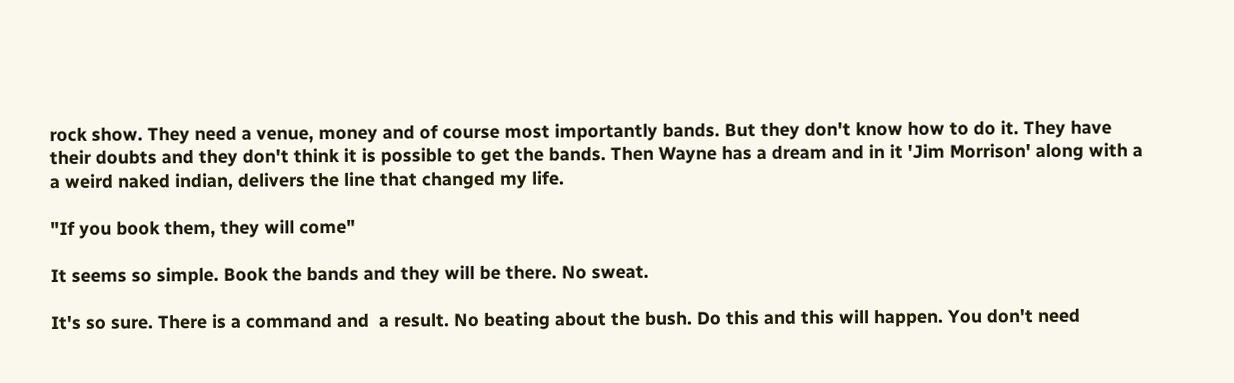rock show. They need a venue, money and of course most importantly bands. But they don't know how to do it. They have their doubts and they don't think it is possible to get the bands. Then Wayne has a dream and in it 'Jim Morrison' along with a a weird naked indian, delivers the line that changed my life.

"If you book them, they will come"

It seems so simple. Book the bands and they will be there. No sweat.

It's so sure. There is a command and  a result. No beating about the bush. Do this and this will happen. You don't need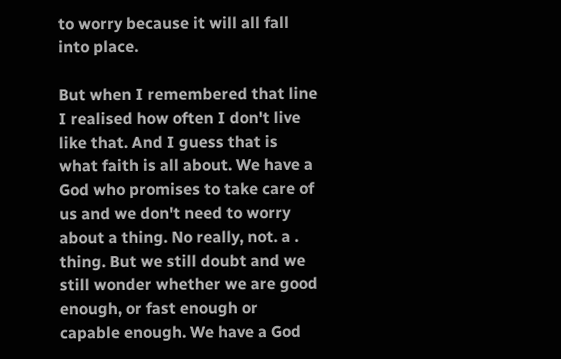to worry because it will all fall into place.

But when I remembered that line I realised how often I don't live like that. And I guess that is what faith is all about. We have a God who promises to take care of us and we don't need to worry about a thing. No really, not. a . thing. But we still doubt and we still wonder whether we are good enough, or fast enough or capable enough. We have a God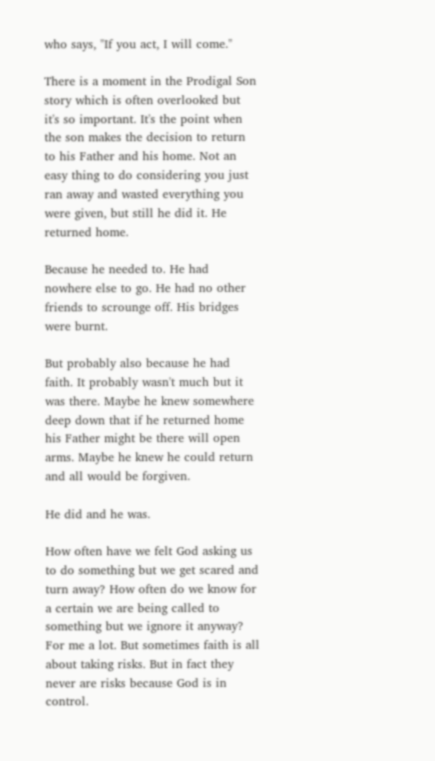who says, "If you act, I will come."

There is a moment in the Prodigal Son story which is often overlooked but it's so important. It's the point when the son makes the decision to return to his Father and his home. Not an easy thing to do considering you just ran away and wasted everything you were given, but still he did it. He returned home.

Because he needed to. He had nowhere else to go. He had no other friends to scrounge off. His bridges were burnt.

But probably also because he had faith. It probably wasn't much but it was there. Maybe he knew somewhere deep down that if he returned home his Father might be there will open arms. Maybe he knew he could return and all would be forgiven.

He did and he was.

How often have we felt God asking us to do something but we get scared and turn away? How often do we know for a certain we are being called to something but we ignore it anyway? For me a lot. But sometimes faith is all about taking risks. But in fact they never are risks because God is in control.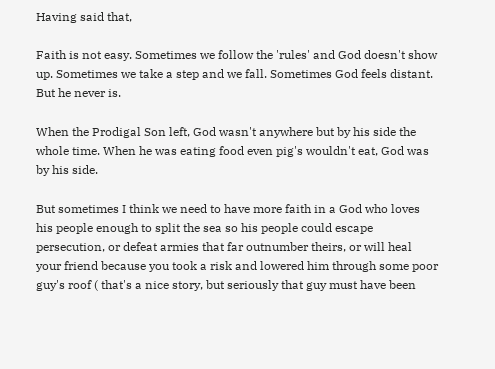Having said that,

Faith is not easy. Sometimes we follow the 'rules' and God doesn't show up. Sometimes we take a step and we fall. Sometimes God feels distant. But he never is.

When the Prodigal Son left, God wasn't anywhere but by his side the whole time. When he was eating food even pig's wouldn't eat, God was by his side.

But sometimes I think we need to have more faith in a God who loves his people enough to split the sea so his people could escape persecution, or defeat armies that far outnumber theirs, or will heal your friend because you took a risk and lowered him through some poor guy's roof ( that's a nice story, but seriously that guy must have been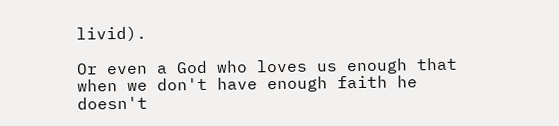livid).

Or even a God who loves us enough that when we don't have enough faith he doesn't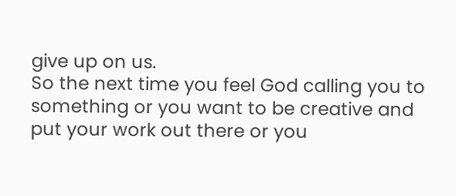give up on us.
So the next time you feel God calling you to something or you want to be creative and put your work out there or you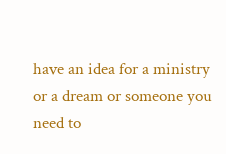have an idea for a ministry or a dream or someone you need to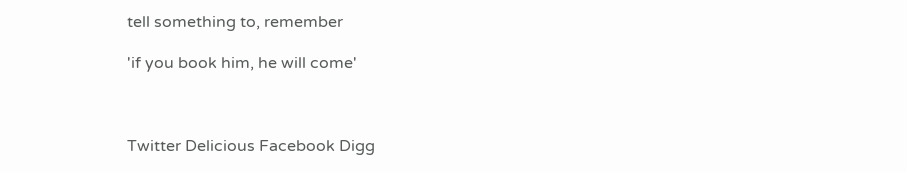tell something to, remember

'if you book him, he will come'



Twitter Delicious Facebook Digg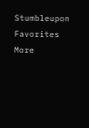Stumbleupon Favorites More